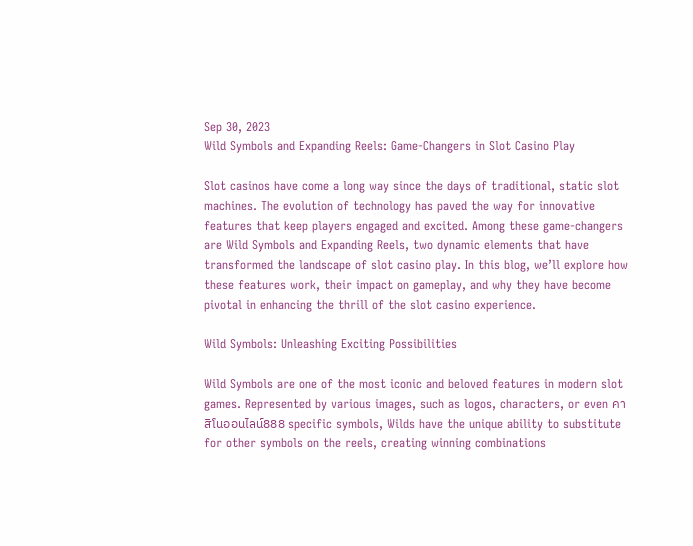Sep 30, 2023
Wild Symbols and Expanding Reels: Game-Changers in Slot Casino Play

Slot casinos have come a long way since the days of traditional, static slot machines. The evolution of technology has paved the way for innovative features that keep players engaged and excited. Among these game-changers are Wild Symbols and Expanding Reels, two dynamic elements that have transformed the landscape of slot casino play. In this blog, we’ll explore how these features work, their impact on gameplay, and why they have become pivotal in enhancing the thrill of the slot casino experience.

Wild Symbols: Unleashing Exciting Possibilities

Wild Symbols are one of the most iconic and beloved features in modern slot games. Represented by various images, such as logos, characters, or even คาสิโนออนไลน์888 specific symbols, Wilds have the unique ability to substitute for other symbols on the reels, creating winning combinations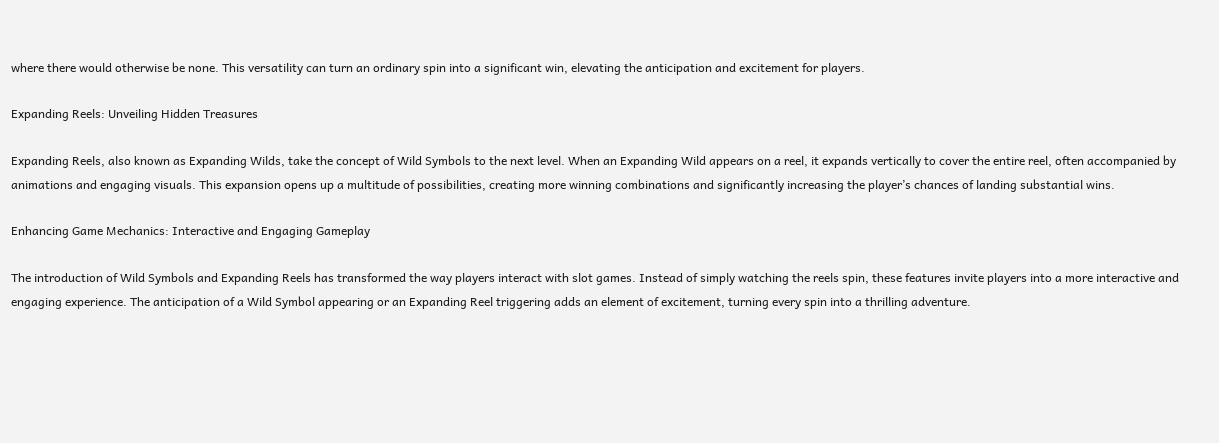where there would otherwise be none. This versatility can turn an ordinary spin into a significant win, elevating the anticipation and excitement for players.

Expanding Reels: Unveiling Hidden Treasures

Expanding Reels, also known as Expanding Wilds, take the concept of Wild Symbols to the next level. When an Expanding Wild appears on a reel, it expands vertically to cover the entire reel, often accompanied by animations and engaging visuals. This expansion opens up a multitude of possibilities, creating more winning combinations and significantly increasing the player’s chances of landing substantial wins.

Enhancing Game Mechanics: Interactive and Engaging Gameplay

The introduction of Wild Symbols and Expanding Reels has transformed the way players interact with slot games. Instead of simply watching the reels spin, these features invite players into a more interactive and engaging experience. The anticipation of a Wild Symbol appearing or an Expanding Reel triggering adds an element of excitement, turning every spin into a thrilling adventure.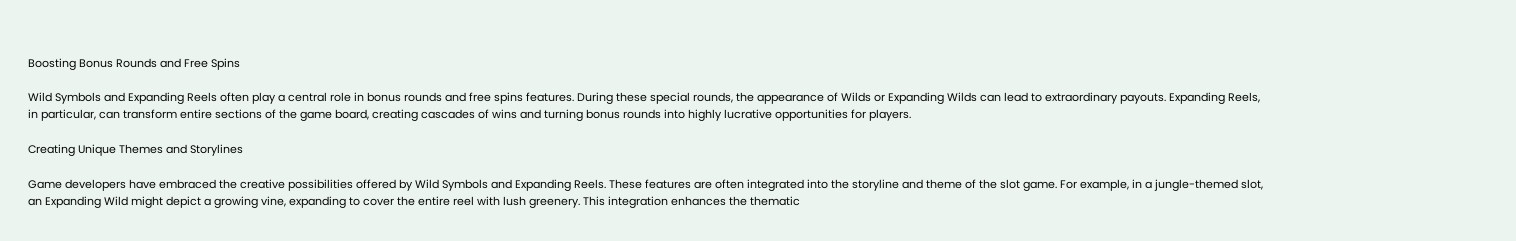Boosting Bonus Rounds and Free Spins

Wild Symbols and Expanding Reels often play a central role in bonus rounds and free spins features. During these special rounds, the appearance of Wilds or Expanding Wilds can lead to extraordinary payouts. Expanding Reels, in particular, can transform entire sections of the game board, creating cascades of wins and turning bonus rounds into highly lucrative opportunities for players.

Creating Unique Themes and Storylines

Game developers have embraced the creative possibilities offered by Wild Symbols and Expanding Reels. These features are often integrated into the storyline and theme of the slot game. For example, in a jungle-themed slot, an Expanding Wild might depict a growing vine, expanding to cover the entire reel with lush greenery. This integration enhances the thematic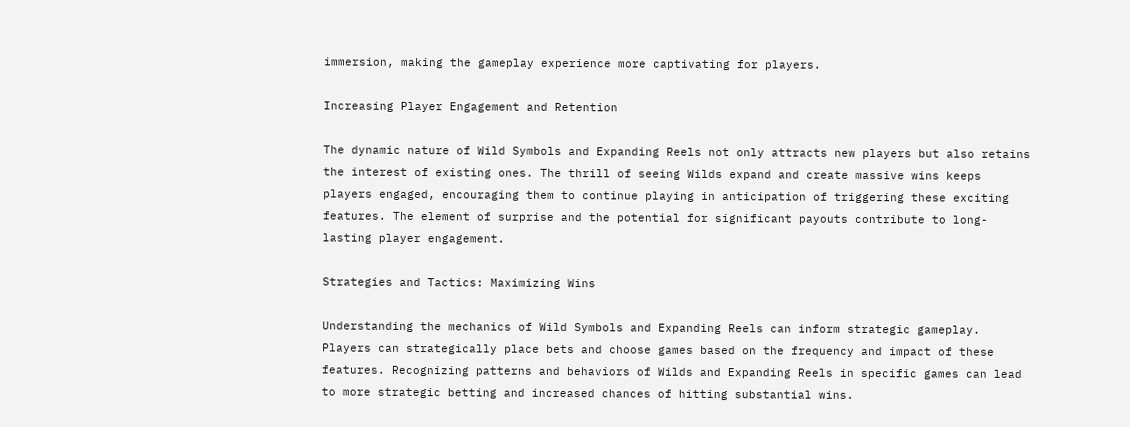immersion, making the gameplay experience more captivating for players.

Increasing Player Engagement and Retention

The dynamic nature of Wild Symbols and Expanding Reels not only attracts new players but also retains the interest of existing ones. The thrill of seeing Wilds expand and create massive wins keeps players engaged, encouraging them to continue playing in anticipation of triggering these exciting features. The element of surprise and the potential for significant payouts contribute to long-lasting player engagement.

Strategies and Tactics: Maximizing Wins

Understanding the mechanics of Wild Symbols and Expanding Reels can inform strategic gameplay. Players can strategically place bets and choose games based on the frequency and impact of these features. Recognizing patterns and behaviors of Wilds and Expanding Reels in specific games can lead to more strategic betting and increased chances of hitting substantial wins.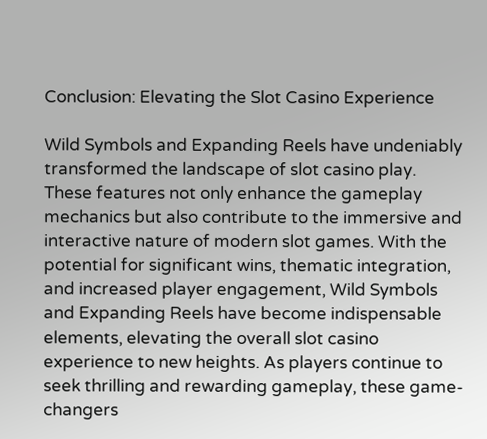Conclusion: Elevating the Slot Casino Experience

Wild Symbols and Expanding Reels have undeniably transformed the landscape of slot casino play. These features not only enhance the gameplay mechanics but also contribute to the immersive and interactive nature of modern slot games. With the potential for significant wins, thematic integration, and increased player engagement, Wild Symbols and Expanding Reels have become indispensable elements, elevating the overall slot casino experience to new heights. As players continue to seek thrilling and rewarding gameplay, these game-changers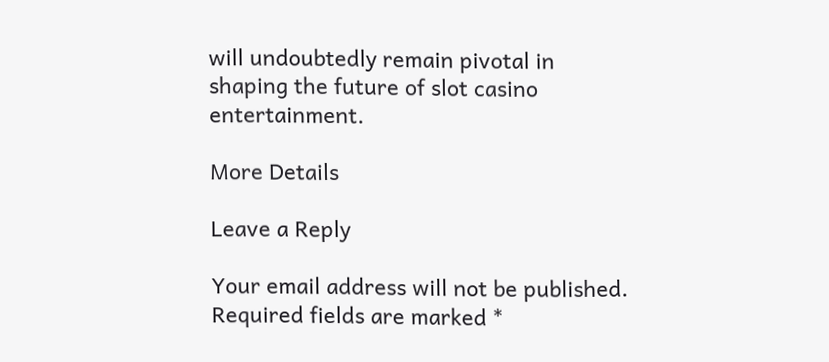will undoubtedly remain pivotal in shaping the future of slot casino entertainment.

More Details

Leave a Reply

Your email address will not be published. Required fields are marked *